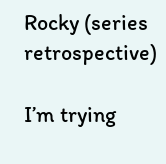Rocky (series retrospective)

I’m trying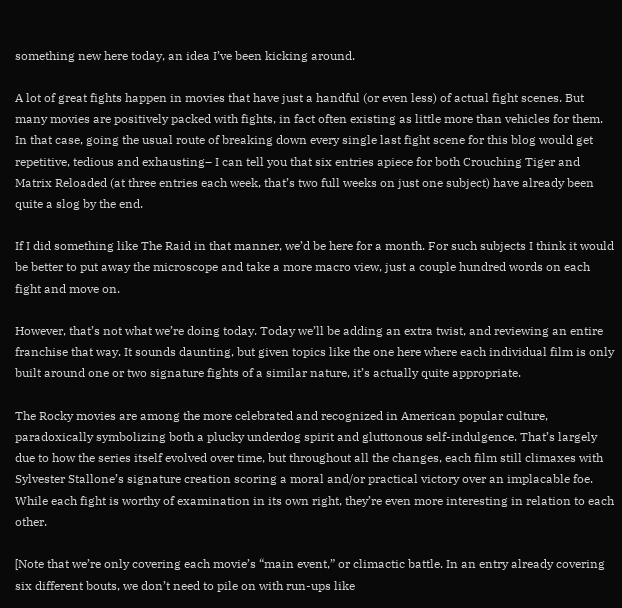something new here today, an idea I’ve been kicking around.

A lot of great fights happen in movies that have just a handful (or even less) of actual fight scenes. But many movies are positively packed with fights, in fact often existing as little more than vehicles for them. In that case, going the usual route of breaking down every single last fight scene for this blog would get repetitive, tedious and exhausting– I can tell you that six entries apiece for both Crouching Tiger and Matrix Reloaded (at three entries each week, that’s two full weeks on just one subject) have already been quite a slog by the end.

If I did something like The Raid in that manner, we’d be here for a month. For such subjects I think it would be better to put away the microscope and take a more macro view, just a couple hundred words on each fight and move on.

However, that’s not what we’re doing today. Today we’ll be adding an extra twist, and reviewing an entire franchise that way. It sounds daunting, but given topics like the one here where each individual film is only built around one or two signature fights of a similar nature, it’s actually quite appropriate.

The Rocky movies are among the more celebrated and recognized in American popular culture, paradoxically symbolizing both a plucky underdog spirit and gluttonous self-indulgence. That’s largely due to how the series itself evolved over time, but throughout all the changes, each film still climaxes with Sylvester Stallone’s signature creation scoring a moral and/or practical victory over an implacable foe. While each fight is worthy of examination in its own right, they’re even more interesting in relation to each other.

[Note that we’re only covering each movie’s “main event,” or climactic battle. In an entry already covering six different bouts, we don’t need to pile on with run-ups like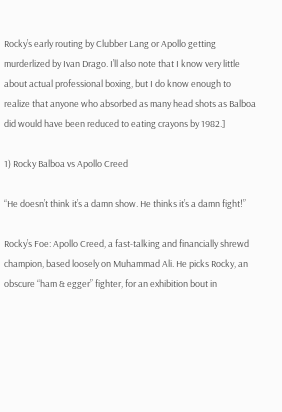Rocky’s early routing by Clubber Lang or Apollo getting murderlized by Ivan Drago. I’ll also note that I know very little about actual professional boxing, but I do know enough to realize that anyone who absorbed as many head shots as Balboa did would have been reduced to eating crayons by 1982.]

1) Rocky Balboa vs Apollo Creed

“He doesn’t think it’s a damn show. He thinks it’s a damn fight!”

Rocky’s Foe: Apollo Creed, a fast-talking and financially shrewd champion, based loosely on Muhammad Ali. He picks Rocky, an obscure “ham & egger” fighter, for an exhibition bout in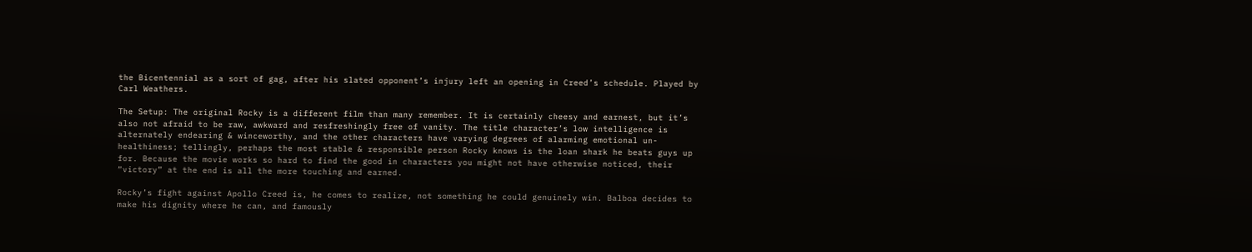the Bicentennial as a sort of gag, after his slated opponent’s injury left an opening in Creed’s schedule. Played by Carl Weathers.

The Setup: The original Rocky is a different film than many remember. It is certainly cheesy and earnest, but it’s also not afraid to be raw, awkward and resfreshingly free of vanity. The title character’s low intelligence is alternately endearing & winceworthy, and the other characters have varying degrees of alarming emotional un-healthiness; tellingly, perhaps the most stable & responsible person Rocky knows is the loan shark he beats guys up for. Because the movie works so hard to find the good in characters you might not have otherwise noticed, their “victory” at the end is all the more touching and earned.

Rocky’s fight against Apollo Creed is, he comes to realize, not something he could genuinely win. Balboa decides to make his dignity where he can, and famously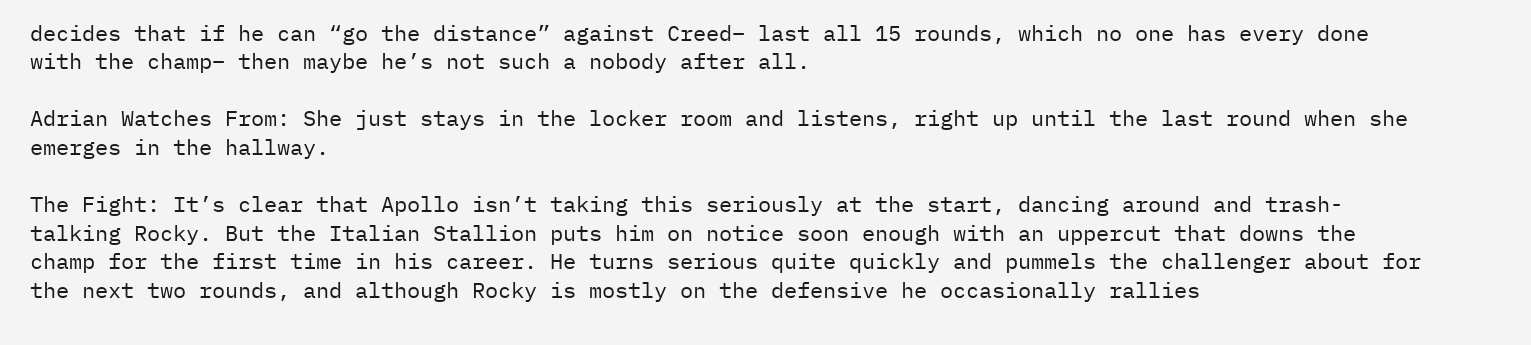decides that if he can “go the distance” against Creed– last all 15 rounds, which no one has every done with the champ– then maybe he’s not such a nobody after all.

Adrian Watches From: She just stays in the locker room and listens, right up until the last round when she emerges in the hallway.

The Fight: It’s clear that Apollo isn’t taking this seriously at the start, dancing around and trash-talking Rocky. But the Italian Stallion puts him on notice soon enough with an uppercut that downs the champ for the first time in his career. He turns serious quite quickly and pummels the challenger about for the next two rounds, and although Rocky is mostly on the defensive he occasionally rallies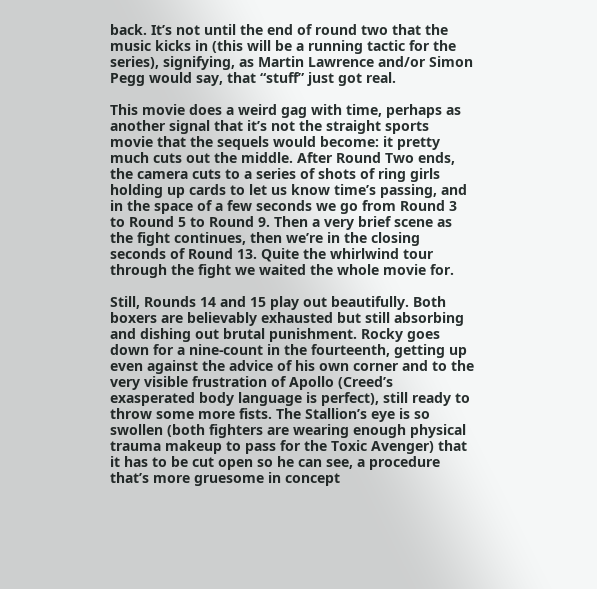back. It’s not until the end of round two that the music kicks in (this will be a running tactic for the series), signifying, as Martin Lawrence and/or Simon Pegg would say, that “stuff” just got real.

This movie does a weird gag with time, perhaps as another signal that it’s not the straight sports movie that the sequels would become: it pretty much cuts out the middle. After Round Two ends, the camera cuts to a series of shots of ring girls holding up cards to let us know time’s passing, and in the space of a few seconds we go from Round 3 to Round 5 to Round 9. Then a very brief scene as the fight continues, then we’re in the closing seconds of Round 13. Quite the whirlwind tour through the fight we waited the whole movie for.

Still, Rounds 14 and 15 play out beautifully. Both boxers are believably exhausted but still absorbing and dishing out brutal punishment. Rocky goes down for a nine-count in the fourteenth, getting up even against the advice of his own corner and to the very visible frustration of Apollo (Creed’s exasperated body language is perfect), still ready to throw some more fists. The Stallion’s eye is so swollen (both fighters are wearing enough physical trauma makeup to pass for the Toxic Avenger) that it has to be cut open so he can see, a procedure that’s more gruesome in concept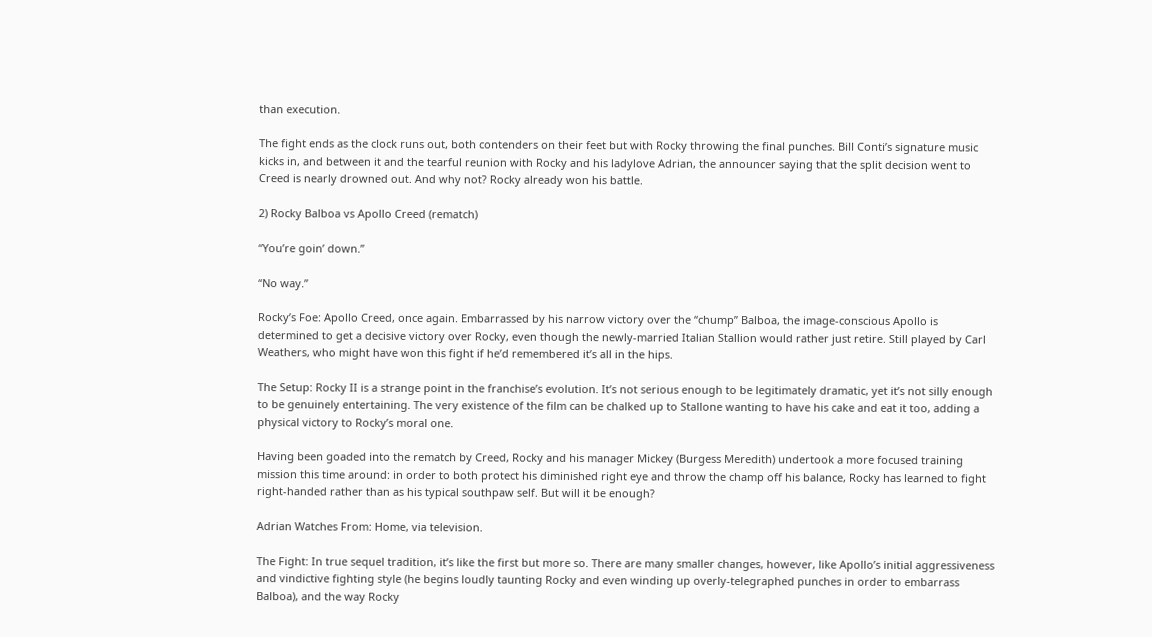than execution.

The fight ends as the clock runs out, both contenders on their feet but with Rocky throwing the final punches. Bill Conti’s signature music kicks in, and between it and the tearful reunion with Rocky and his ladylove Adrian, the announcer saying that the split decision went to Creed is nearly drowned out. And why not? Rocky already won his battle.

2) Rocky Balboa vs Apollo Creed (rematch)

“You’re goin’ down.”

“No way.”

Rocky’s Foe: Apollo Creed, once again. Embarrassed by his narrow victory over the “chump” Balboa, the image-conscious Apollo is determined to get a decisive victory over Rocky, even though the newly-married Italian Stallion would rather just retire. Still played by Carl Weathers, who might have won this fight if he’d remembered it’s all in the hips.

The Setup: Rocky II is a strange point in the franchise’s evolution. It’s not serious enough to be legitimately dramatic, yet it’s not silly enough to be genuinely entertaining. The very existence of the film can be chalked up to Stallone wanting to have his cake and eat it too, adding a physical victory to Rocky’s moral one.

Having been goaded into the rematch by Creed, Rocky and his manager Mickey (Burgess Meredith) undertook a more focused training mission this time around: in order to both protect his diminished right eye and throw the champ off his balance, Rocky has learned to fight right-handed rather than as his typical southpaw self. But will it be enough?

Adrian Watches From: Home, via television.

The Fight: In true sequel tradition, it’s like the first but more so. There are many smaller changes, however, like Apollo’s initial aggressiveness and vindictive fighting style (he begins loudly taunting Rocky and even winding up overly-telegraphed punches in order to embarrass Balboa), and the way Rocky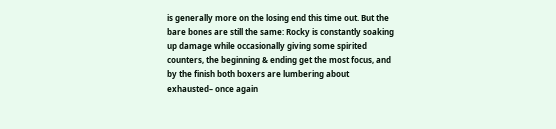is generally more on the losing end this time out. But the bare bones are still the same: Rocky is constantly soaking up damage while occasionally giving some spirited counters, the beginning & ending get the most focus, and by the finish both boxers are lumbering about exhausted– once again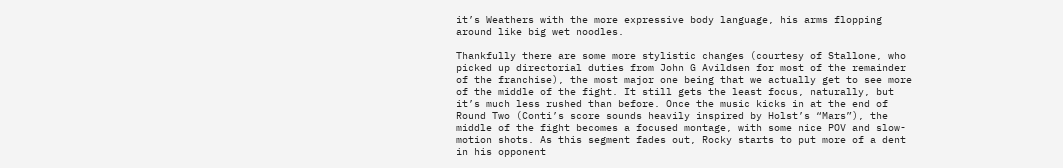it’s Weathers with the more expressive body language, his arms flopping around like big wet noodles.

Thankfully there are some more stylistic changes (courtesy of Stallone, who picked up directorial duties from John G Avildsen for most of the remainder of the franchise), the most major one being that we actually get to see more of the middle of the fight. It still gets the least focus, naturally, but it’s much less rushed than before. Once the music kicks in at the end of Round Two (Conti’s score sounds heavily inspired by Holst’s “Mars”), the middle of the fight becomes a focused montage, with some nice POV and slow-motion shots. As this segment fades out, Rocky starts to put more of a dent in his opponent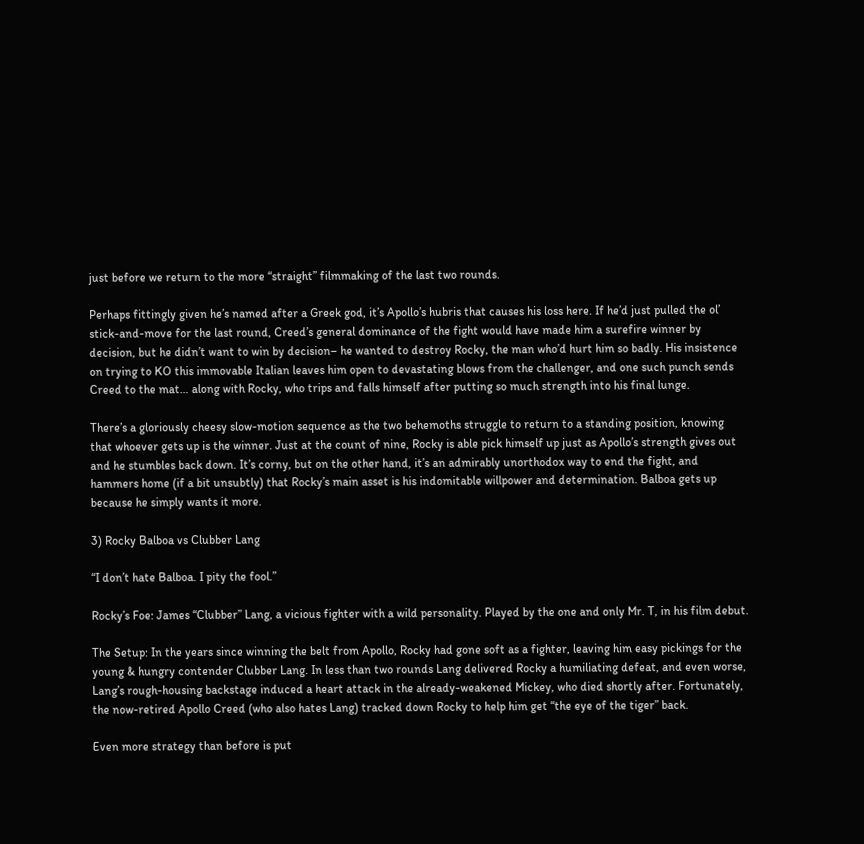just before we return to the more “straight” filmmaking of the last two rounds.

Perhaps fittingly given he’s named after a Greek god, it’s Apollo’s hubris that causes his loss here. If he’d just pulled the ol’ stick-and-move for the last round, Creed’s general dominance of the fight would have made him a surefire winner by decision, but he didn’t want to win by decision– he wanted to destroy Rocky, the man who’d hurt him so badly. His insistence on trying to KO this immovable Italian leaves him open to devastating blows from the challenger, and one such punch sends Creed to the mat… along with Rocky, who trips and falls himself after putting so much strength into his final lunge.

There’s a gloriously cheesy slow-motion sequence as the two behemoths struggle to return to a standing position, knowing that whoever gets up is the winner. Just at the count of nine, Rocky is able pick himself up just as Apollo’s strength gives out and he stumbles back down. It’s corny, but on the other hand, it’s an admirably unorthodox way to end the fight, and hammers home (if a bit unsubtly) that Rocky’s main asset is his indomitable willpower and determination. Balboa gets up because he simply wants it more.

3) Rocky Balboa vs Clubber Lang

“I don’t hate Balboa. I pity the fool.”

Rocky’s Foe: James “Clubber” Lang, a vicious fighter with a wild personality. Played by the one and only Mr. T, in his film debut.

The Setup: In the years since winning the belt from Apollo, Rocky had gone soft as a fighter, leaving him easy pickings for the young & hungry contender Clubber Lang. In less than two rounds Lang delivered Rocky a humiliating defeat, and even worse, Lang’s rough-housing backstage induced a heart attack in the already-weakened Mickey, who died shortly after. Fortunately, the now-retired Apollo Creed (who also hates Lang) tracked down Rocky to help him get “the eye of the tiger” back.

Even more strategy than before is put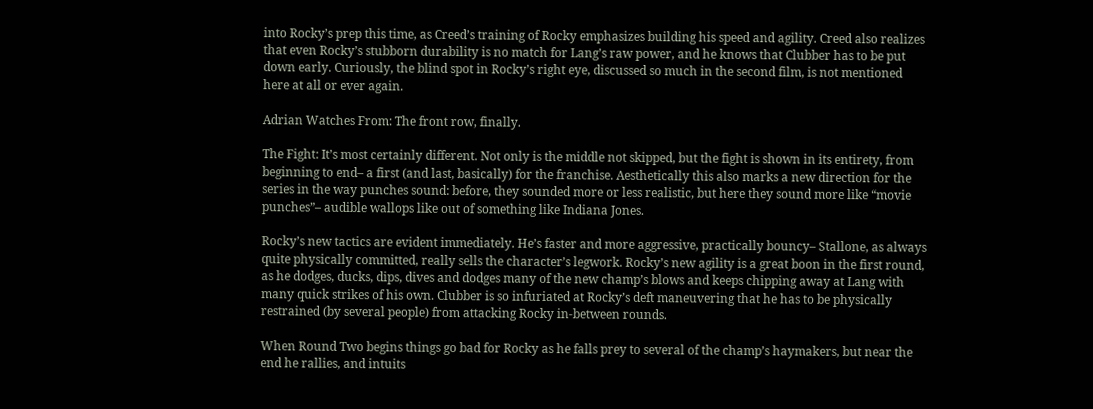into Rocky’s prep this time, as Creed’s training of Rocky emphasizes building his speed and agility. Creed also realizes that even Rocky’s stubborn durability is no match for Lang’s raw power, and he knows that Clubber has to be put down early. Curiously, the blind spot in Rocky’s right eye, discussed so much in the second film, is not mentioned here at all or ever again.

Adrian Watches From: The front row, finally.

The Fight: It’s most certainly different. Not only is the middle not skipped, but the fight is shown in its entirety, from beginning to end– a first (and last, basically) for the franchise. Aesthetically this also marks a new direction for the series in the way punches sound: before, they sounded more or less realistic, but here they sound more like “movie punches”– audible wallops like out of something like Indiana Jones.

Rocky’s new tactics are evident immediately. He’s faster and more aggressive, practically bouncy– Stallone, as always quite physically committed, really sells the character’s legwork. Rocky’s new agility is a great boon in the first round, as he dodges, ducks, dips, dives and dodges many of the new champ’s blows and keeps chipping away at Lang with many quick strikes of his own. Clubber is so infuriated at Rocky’s deft maneuvering that he has to be physically restrained (by several people) from attacking Rocky in-between rounds.

When Round Two begins things go bad for Rocky as he falls prey to several of the champ’s haymakers, but near the end he rallies, and intuits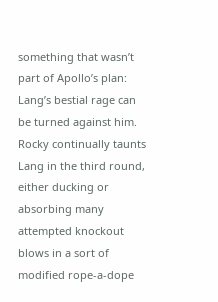something that wasn’t part of Apollo’s plan: Lang’s bestial rage can be turned against him. Rocky continually taunts Lang in the third round, either ducking or absorbing many attempted knockout blows in a sort of modified rope-a-dope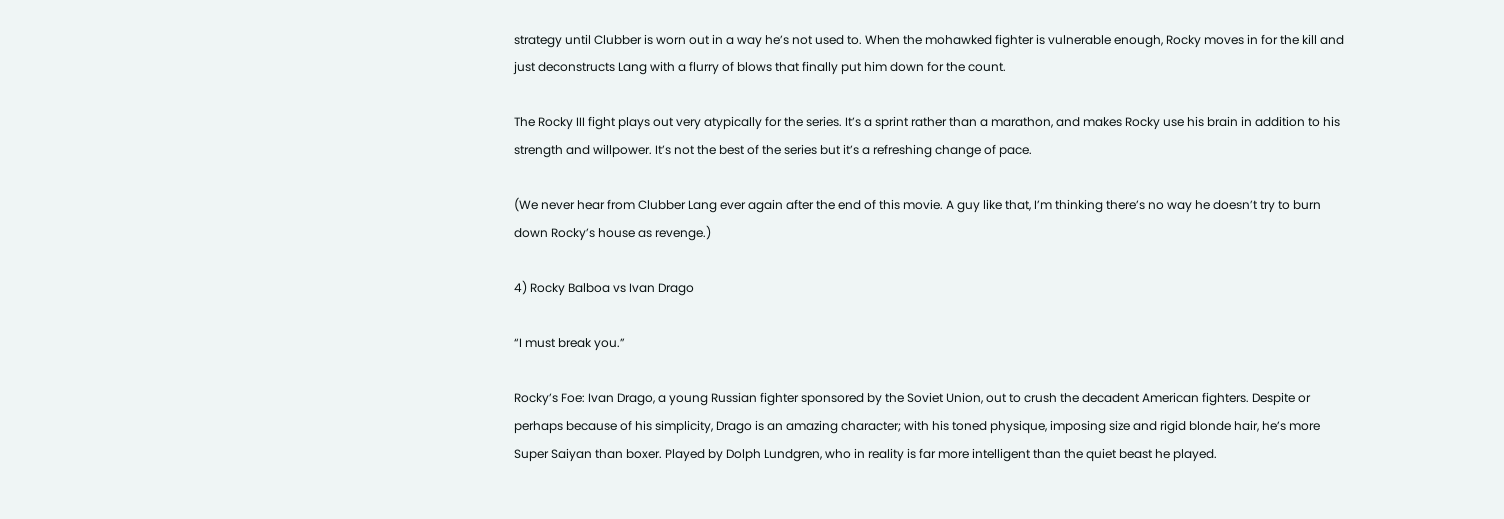strategy until Clubber is worn out in a way he’s not used to. When the mohawked fighter is vulnerable enough, Rocky moves in for the kill and just deconstructs Lang with a flurry of blows that finally put him down for the count.

The Rocky III fight plays out very atypically for the series. It’s a sprint rather than a marathon, and makes Rocky use his brain in addition to his strength and willpower. It’s not the best of the series but it’s a refreshing change of pace.

(We never hear from Clubber Lang ever again after the end of this movie. A guy like that, I’m thinking there’s no way he doesn’t try to burn down Rocky’s house as revenge.)

4) Rocky Balboa vs Ivan Drago

“I must break you.”

Rocky’s Foe: Ivan Drago, a young Russian fighter sponsored by the Soviet Union, out to crush the decadent American fighters. Despite or perhaps because of his simplicity, Drago is an amazing character; with his toned physique, imposing size and rigid blonde hair, he’s more Super Saiyan than boxer. Played by Dolph Lundgren, who in reality is far more intelligent than the quiet beast he played.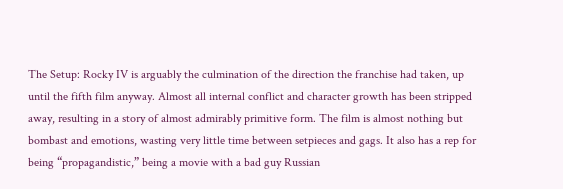The Setup: Rocky IV is arguably the culmination of the direction the franchise had taken, up until the fifth film anyway. Almost all internal conflict and character growth has been stripped away, resulting in a story of almost admirably primitive form. The film is almost nothing but bombast and emotions, wasting very little time between setpieces and gags. It also has a rep for being “propagandistic,” being a movie with a bad guy Russian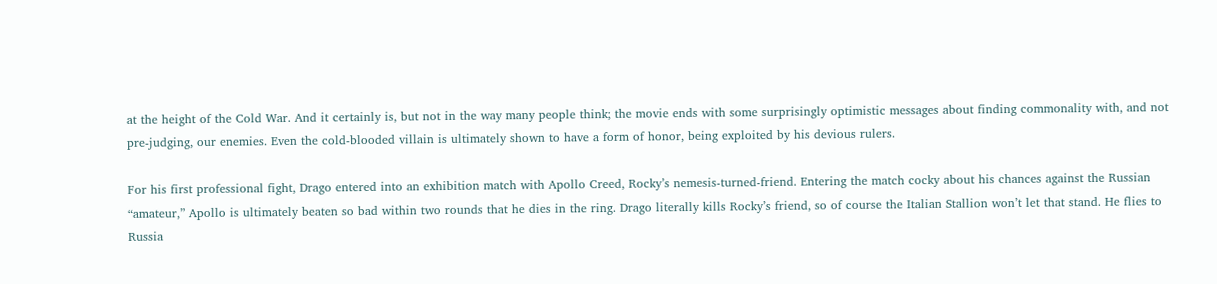at the height of the Cold War. And it certainly is, but not in the way many people think; the movie ends with some surprisingly optimistic messages about finding commonality with, and not pre-judging, our enemies. Even the cold-blooded villain is ultimately shown to have a form of honor, being exploited by his devious rulers.

For his first professional fight, Drago entered into an exhibition match with Apollo Creed, Rocky’s nemesis-turned-friend. Entering the match cocky about his chances against the Russian “amateur,” Apollo is ultimately beaten so bad within two rounds that he dies in the ring. Drago literally kills Rocky’s friend, so of course the Italian Stallion won’t let that stand. He flies to Russia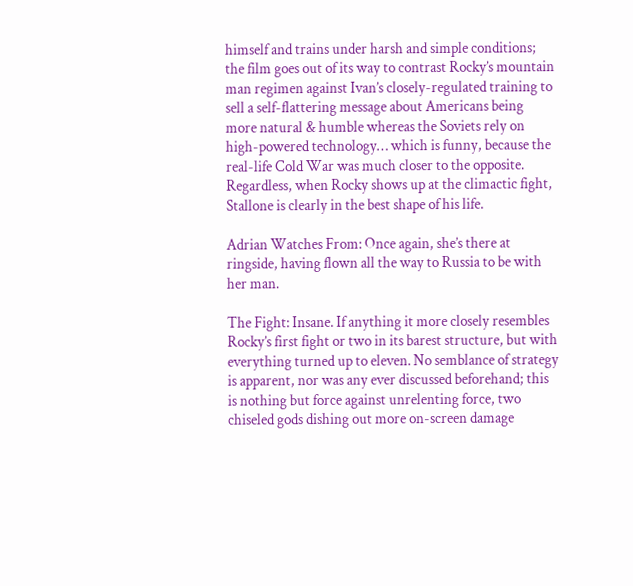himself and trains under harsh and simple conditions; the film goes out of its way to contrast Rocky’s mountain man regimen against Ivan’s closely-regulated training to sell a self-flattering message about Americans being more natural & humble whereas the Soviets rely on high-powered technology… which is funny, because the real-life Cold War was much closer to the opposite. Regardless, when Rocky shows up at the climactic fight, Stallone is clearly in the best shape of his life.

Adrian Watches From: Once again, she’s there at ringside, having flown all the way to Russia to be with her man.

The Fight: Insane. If anything it more closely resembles Rocky’s first fight or two in its barest structure, but with everything turned up to eleven. No semblance of strategy is apparent, nor was any ever discussed beforehand; this is nothing but force against unrelenting force, two chiseled gods dishing out more on-screen damage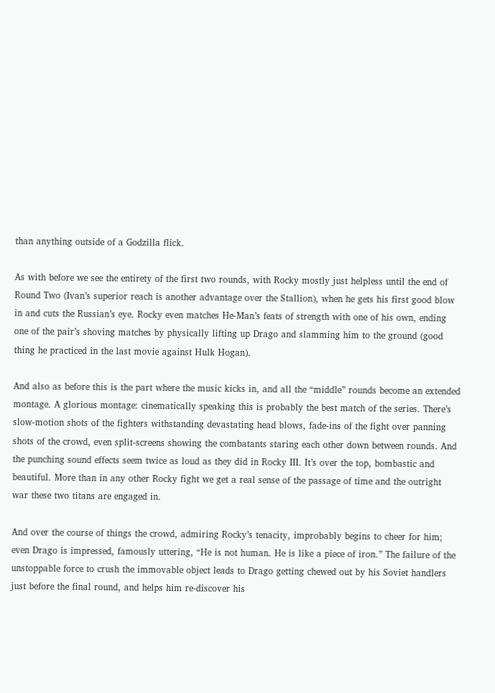than anything outside of a Godzilla flick.

As with before we see the entirety of the first two rounds, with Rocky mostly just helpless until the end of Round Two (Ivan’s superior reach is another advantage over the Stallion), when he gets his first good blow in and cuts the Russian’s eye. Rocky even matches He-Man’s feats of strength with one of his own, ending one of the pair’s shoving matches by physically lifting up Drago and slamming him to the ground (good thing he practiced in the last movie against Hulk Hogan).

And also as before this is the part where the music kicks in, and all the “middle” rounds become an extended montage. A glorious montage: cinematically speaking this is probably the best match of the series. There’s slow-motion shots of the fighters withstanding devastating head blows, fade-ins of the fight over panning shots of the crowd, even split-screens showing the combatants staring each other down between rounds. And the punching sound effects seem twice as loud as they did in Rocky III. It’s over the top, bombastic and beautiful. More than in any other Rocky fight we get a real sense of the passage of time and the outright war these two titans are engaged in.

And over the course of things the crowd, admiring Rocky’s tenacity, improbably begins to cheer for him; even Drago is impressed, famously uttering, “He is not human. He is like a piece of iron.” The failure of the unstoppable force to crush the immovable object leads to Drago getting chewed out by his Soviet handlers just before the final round, and helps him re-discover his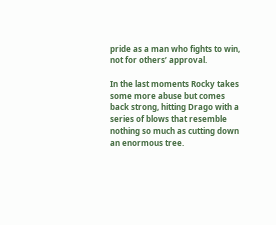pride as a man who fights to win, not for others’ approval.

In the last moments Rocky takes some more abuse but comes back strong, hitting Drago with a series of blows that resemble nothing so much as cutting down an enormous tree.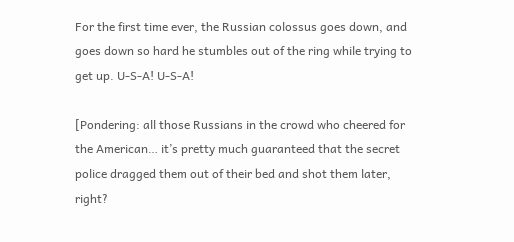For the first time ever, the Russian colossus goes down, and goes down so hard he stumbles out of the ring while trying to get up. U-S-A! U-S-A!

[Pondering: all those Russians in the crowd who cheered for the American… it’s pretty much guaranteed that the secret police dragged them out of their bed and shot them later, right?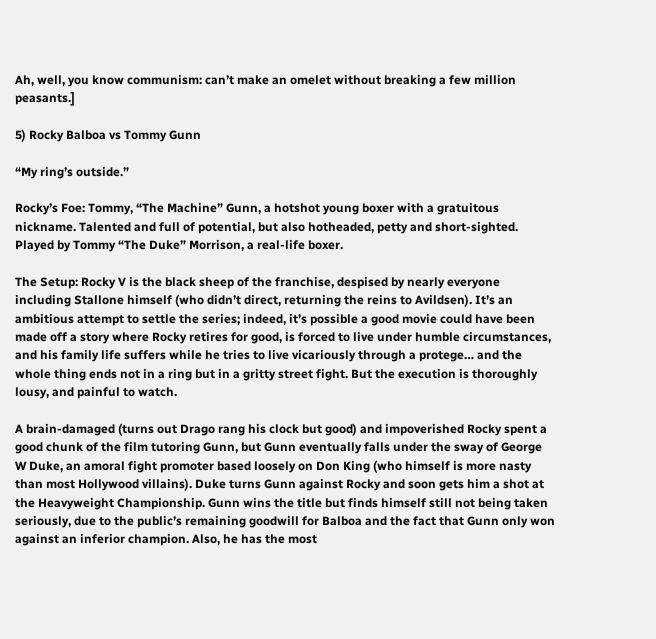Ah, well, you know communism: can’t make an omelet without breaking a few million peasants.]

5) Rocky Balboa vs Tommy Gunn

“My ring’s outside.”

Rocky’s Foe: Tommy, “The Machine” Gunn, a hotshot young boxer with a gratuitous nickname. Talented and full of potential, but also hotheaded, petty and short-sighted. Played by Tommy “The Duke” Morrison, a real-life boxer.

The Setup: Rocky V is the black sheep of the franchise, despised by nearly everyone including Stallone himself (who didn’t direct, returning the reins to Avildsen). It’s an ambitious attempt to settle the series; indeed, it’s possible a good movie could have been made off a story where Rocky retires for good, is forced to live under humble circumstances, and his family life suffers while he tries to live vicariously through a protege… and the whole thing ends not in a ring but in a gritty street fight. But the execution is thoroughly lousy, and painful to watch.

A brain-damaged (turns out Drago rang his clock but good) and impoverished Rocky spent a good chunk of the film tutoring Gunn, but Gunn eventually falls under the sway of George W Duke, an amoral fight promoter based loosely on Don King (who himself is more nasty than most Hollywood villains). Duke turns Gunn against Rocky and soon gets him a shot at the Heavyweight Championship. Gunn wins the title but finds himself still not being taken seriously, due to the public’s remaining goodwill for Balboa and the fact that Gunn only won against an inferior champion. Also, he has the most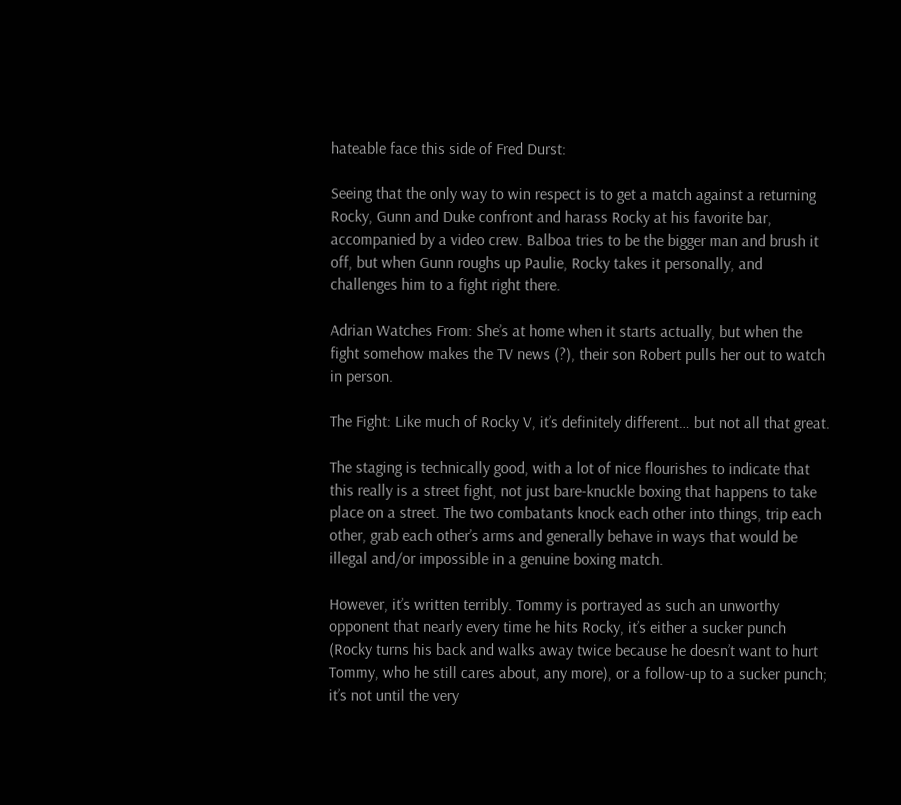hateable face this side of Fred Durst:

Seeing that the only way to win respect is to get a match against a returning Rocky, Gunn and Duke confront and harass Rocky at his favorite bar, accompanied by a video crew. Balboa tries to be the bigger man and brush it off, but when Gunn roughs up Paulie, Rocky takes it personally, and challenges him to a fight right there.

Adrian Watches From: She’s at home when it starts actually, but when the fight somehow makes the TV news (?), their son Robert pulls her out to watch in person.

The Fight: Like much of Rocky V, it’s definitely different… but not all that great.

The staging is technically good, with a lot of nice flourishes to indicate that this really is a street fight, not just bare-knuckle boxing that happens to take place on a street. The two combatants knock each other into things, trip each other, grab each other’s arms and generally behave in ways that would be illegal and/or impossible in a genuine boxing match.

However, it’s written terribly. Tommy is portrayed as such an unworthy opponent that nearly every time he hits Rocky, it’s either a sucker punch (Rocky turns his back and walks away twice because he doesn’t want to hurt Tommy, who he still cares about, any more), or a follow-up to a sucker punch; it’s not until the very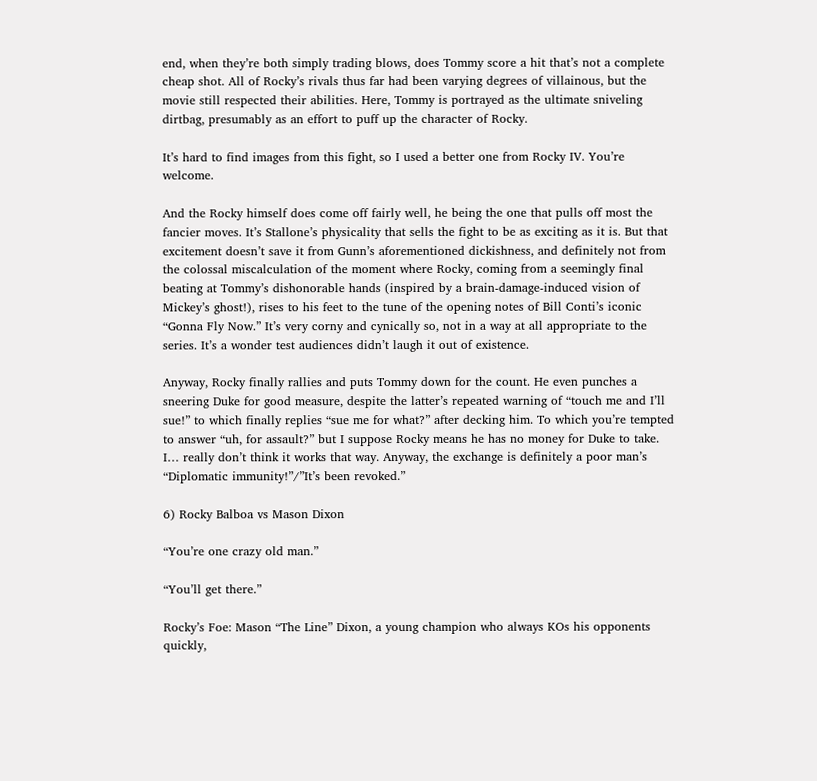end, when they’re both simply trading blows, does Tommy score a hit that’s not a complete cheap shot. All of Rocky’s rivals thus far had been varying degrees of villainous, but the movie still respected their abilities. Here, Tommy is portrayed as the ultimate sniveling dirtbag, presumably as an effort to puff up the character of Rocky.

It’s hard to find images from this fight, so I used a better one from Rocky IV. You’re welcome.

And the Rocky himself does come off fairly well, he being the one that pulls off most the fancier moves. It’s Stallone’s physicality that sells the fight to be as exciting as it is. But that excitement doesn’t save it from Gunn’s aforementioned dickishness, and definitely not from the colossal miscalculation of the moment where Rocky, coming from a seemingly final beating at Tommy’s dishonorable hands (inspired by a brain-damage-induced vision of Mickey’s ghost!), rises to his feet to the tune of the opening notes of Bill Conti’s iconic “Gonna Fly Now.” It’s very corny and cynically so, not in a way at all appropriate to the series. It’s a wonder test audiences didn’t laugh it out of existence.

Anyway, Rocky finally rallies and puts Tommy down for the count. He even punches a sneering Duke for good measure, despite the latter’s repeated warning of “touch me and I’ll sue!” to which finally replies “sue me for what?” after decking him. To which you’re tempted to answer “uh, for assault?” but I suppose Rocky means he has no money for Duke to take. I… really don’t think it works that way. Anyway, the exchange is definitely a poor man’s “Diplomatic immunity!”/”It’s been revoked.”

6) Rocky Balboa vs Mason Dixon

“You’re one crazy old man.”

“You’ll get there.”

Rocky’s Foe: Mason “The Line” Dixon, a young champion who always KOs his opponents quickly,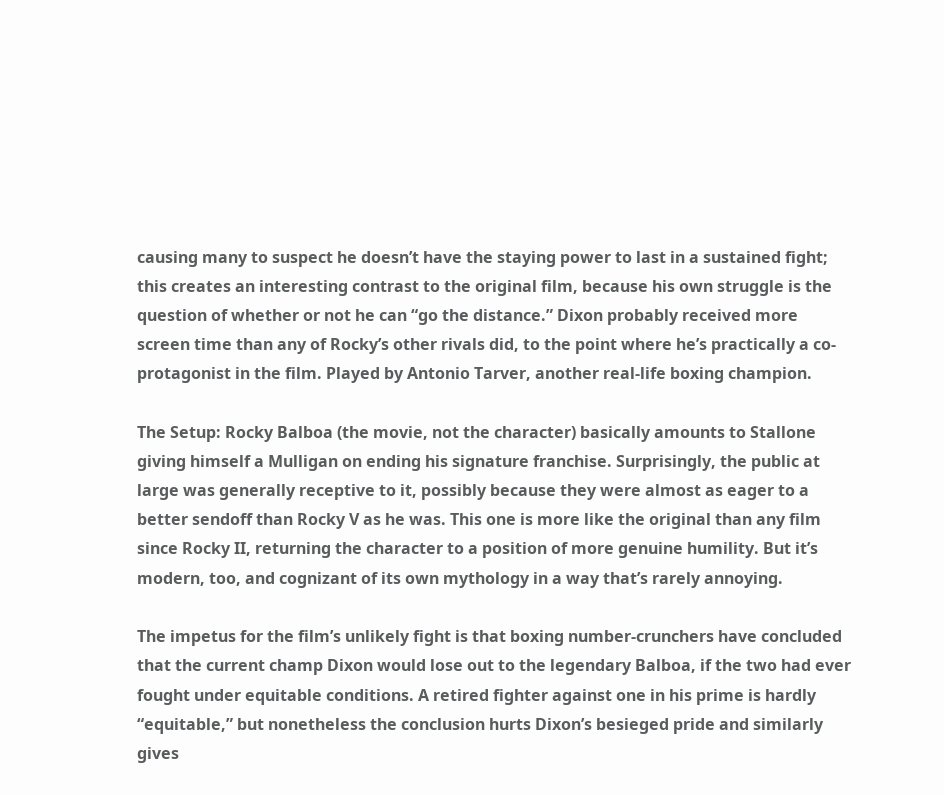causing many to suspect he doesn’t have the staying power to last in a sustained fight; this creates an interesting contrast to the original film, because his own struggle is the question of whether or not he can “go the distance.” Dixon probably received more screen time than any of Rocky’s other rivals did, to the point where he’s practically a co-protagonist in the film. Played by Antonio Tarver, another real-life boxing champion.

The Setup: Rocky Balboa (the movie, not the character) basically amounts to Stallone giving himself a Mulligan on ending his signature franchise. Surprisingly, the public at large was generally receptive to it, possibly because they were almost as eager to a better sendoff than Rocky V as he was. This one is more like the original than any film since Rocky II, returning the character to a position of more genuine humility. But it’s modern, too, and cognizant of its own mythology in a way that’s rarely annoying.

The impetus for the film’s unlikely fight is that boxing number-crunchers have concluded that the current champ Dixon would lose out to the legendary Balboa, if the two had ever fought under equitable conditions. A retired fighter against one in his prime is hardly “equitable,” but nonetheless the conclusion hurts Dixon’s besieged pride and similarly gives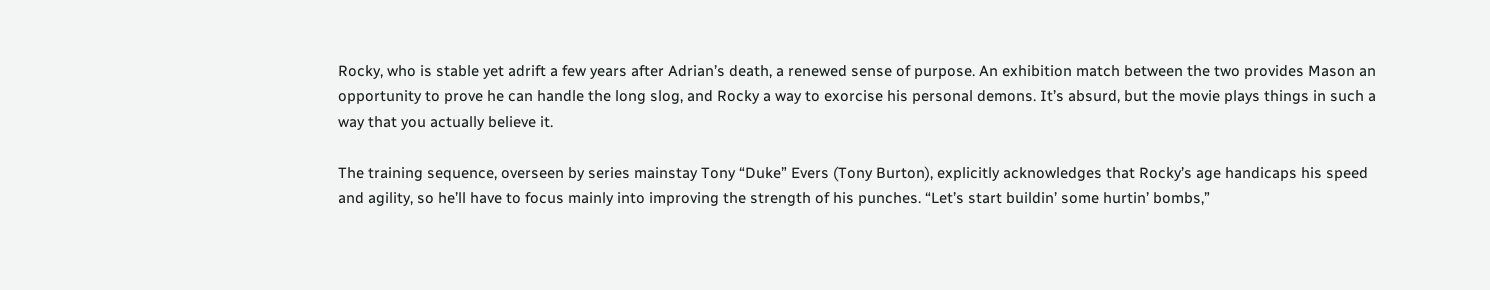Rocky, who is stable yet adrift a few years after Adrian’s death, a renewed sense of purpose. An exhibition match between the two provides Mason an opportunity to prove he can handle the long slog, and Rocky a way to exorcise his personal demons. It’s absurd, but the movie plays things in such a way that you actually believe it.

The training sequence, overseen by series mainstay Tony “Duke” Evers (Tony Burton), explicitly acknowledges that Rocky’s age handicaps his speed and agility, so he’ll have to focus mainly into improving the strength of his punches. “Let’s start buildin’ some hurtin’ bombs,”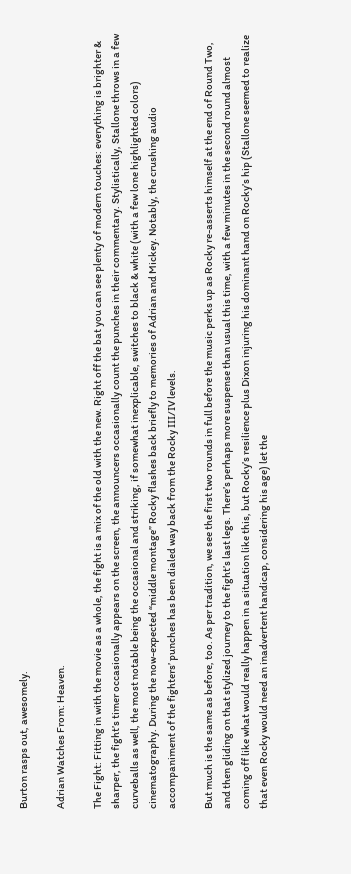Burton rasps out, awesomely.

Adrian Watches From: Heaven.

The Fight: Fitting in with the movie as a whole, the fight is a mix of the old with the new. Right off the bat you can see plenty of modern touches: everything is brighter & sharper, the fight’s timer occasionally appears on the screen, the announcers occasionally count the punches in their commentary. Stylistically, Stallone throws in a few curveballs as well, the most notable being the occasional and striking, if somewhat inexplicable, switches to black & white (with a few lone highlighted colors) cinematography. During the now-expected “middle montage” Rocky flashes back briefly to memories of Adrian and Mickey. Notably, the crushing audio accompaniment of the fighters’ punches has been dialed way back from the Rocky III/IV levels.

But much is the same as before, too. As per tradition, we see the first two rounds in full before the music perks up as Rocky re-asserts himself at the end of Round Two, and then gliding on that stylized journey to the fight’s last legs. There’s perhaps more suspense than usual this time, with a few minutes in the second round almost coming off like what would really happen in a situation like this, but Rocky’s resilience plus Dixon injuring his dominant hand on Rocky’s hip (Stallone seemed to realize that even Rocky would need an inadvertent handicap, considering his age) let the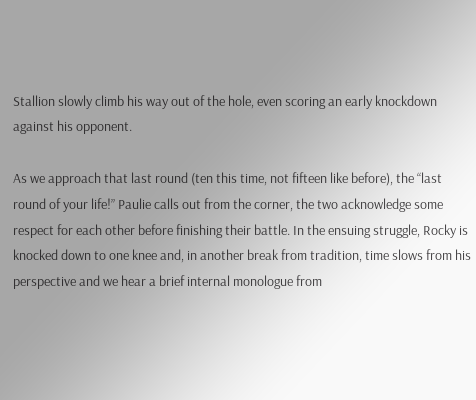Stallion slowly climb his way out of the hole, even scoring an early knockdown against his opponent.

As we approach that last round (ten this time, not fifteen like before), the “last round of your life!” Paulie calls out from the corner, the two acknowledge some respect for each other before finishing their battle. In the ensuing struggle, Rocky is knocked down to one knee and, in another break from tradition, time slows from his perspective and we hear a brief internal monologue from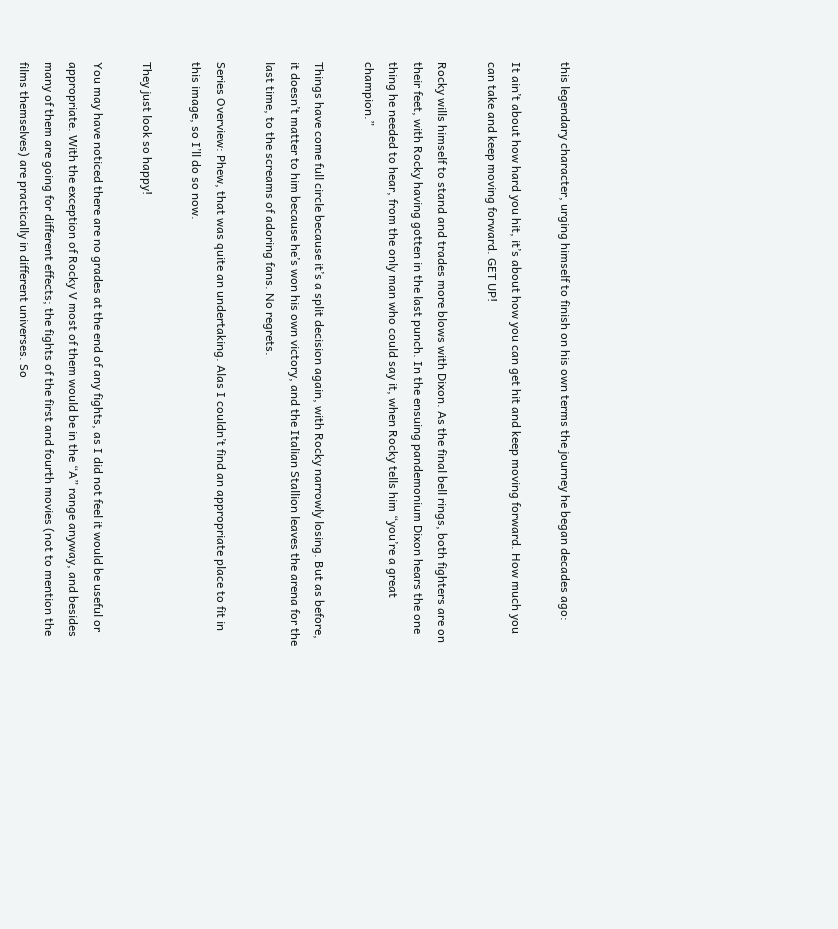this legendary character, urging himself to finish on his own terms the journey he began decades ago:

It ain’t about how hard you hit, it’s about how you can get hit and keep moving forward. How much you can take and keep moving forward. GET UP!

Rocky wills himself to stand and trades more blows with Dixon. As the final bell rings, both fighters are on their feet, with Rocky having gotten in the last punch. In the ensuing pandemonium Dixon hears the one thing he needed to hear, from the only man who could say it, when Rocky tells him “you’re a great champion.”

Things have come full circle because it’s a split decision again, with Rocky narrowly losing. But as before, it doesn’t matter to him because he’s won his own victory, and the Italian Stallion leaves the arena for the last time, to the screams of adoring fans. No regrets.

Series Overview: Phew, that was quite an undertaking. Alas I couldn’t find an appropriate place to fit in this image, so I’ll do so now.

They just look so happy!

You may have noticed there are no grades at the end of any fights, as I did not feel it would be useful or appropriate. With the exception of Rocky V most of them would be in the “A” range anyway, and besides many of them are going for different effects; the fights of the first and fourth movies (not to mention the films themselves) are practically in different universes. So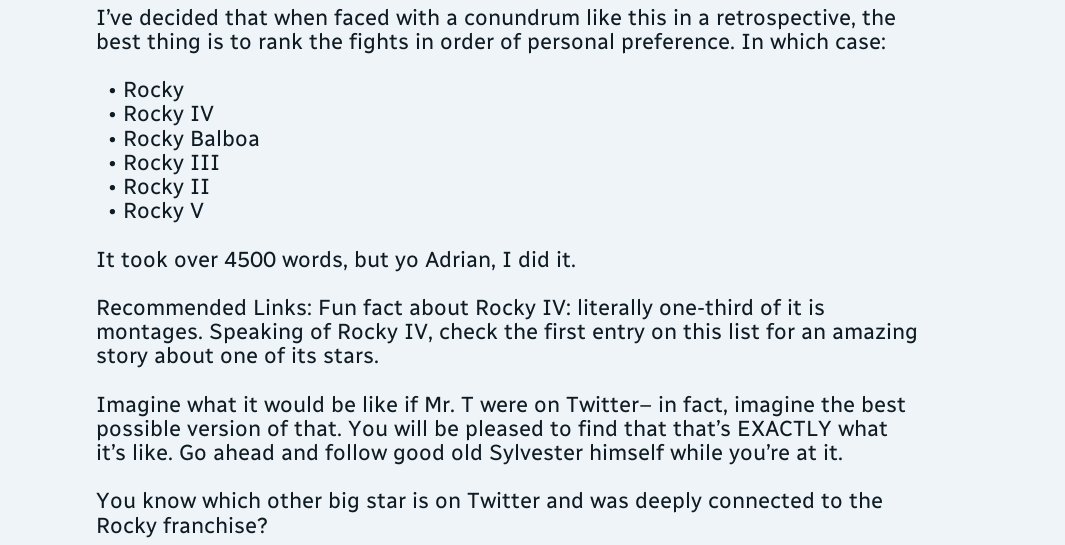I’ve decided that when faced with a conundrum like this in a retrospective, the best thing is to rank the fights in order of personal preference. In which case:

  • Rocky
  • Rocky IV
  • Rocky Balboa
  • Rocky III
  • Rocky II
  • Rocky V

It took over 4500 words, but yo Adrian, I did it.

Recommended Links: Fun fact about Rocky IV: literally one-third of it is montages. Speaking of Rocky IV, check the first entry on this list for an amazing story about one of its stars.

Imagine what it would be like if Mr. T were on Twitter– in fact, imagine the best possible version of that. You will be pleased to find that that’s EXACTLY what it’s like. Go ahead and follow good old Sylvester himself while you’re at it.

You know which other big star is on Twitter and was deeply connected to the Rocky franchise?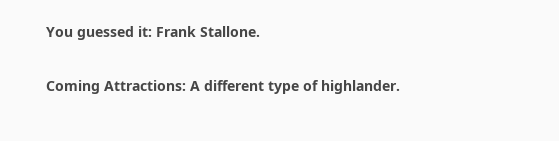You guessed it: Frank Stallone.

Coming Attractions: A different type of highlander.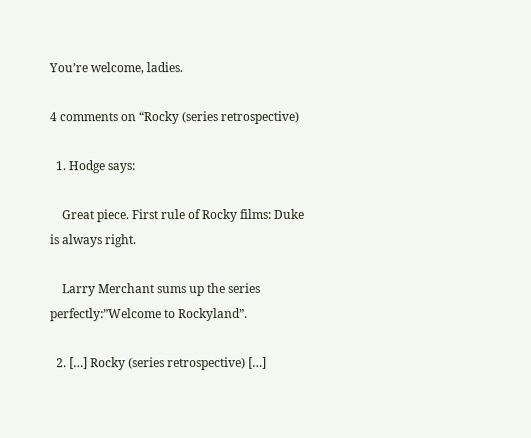You’re welcome, ladies.

4 comments on “Rocky (series retrospective)

  1. Hodge says:

    Great piece. First rule of Rocky films: Duke is always right.

    Larry Merchant sums up the series perfectly:”Welcome to Rockyland”.

  2. […] Rocky (series retrospective) […]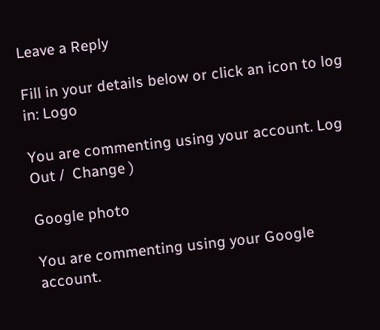Leave a Reply

Fill in your details below or click an icon to log in: Logo

You are commenting using your account. Log Out /  Change )

Google photo

You are commenting using your Google account.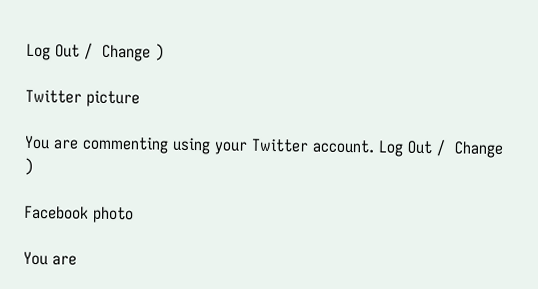Log Out /  Change )

Twitter picture

You are commenting using your Twitter account. Log Out /  Change )

Facebook photo

You are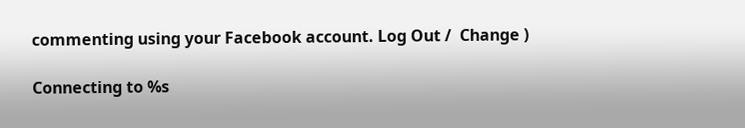commenting using your Facebook account. Log Out /  Change )

Connecting to %s